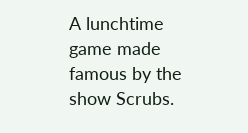A lunchtime game made famous by the show Scrubs.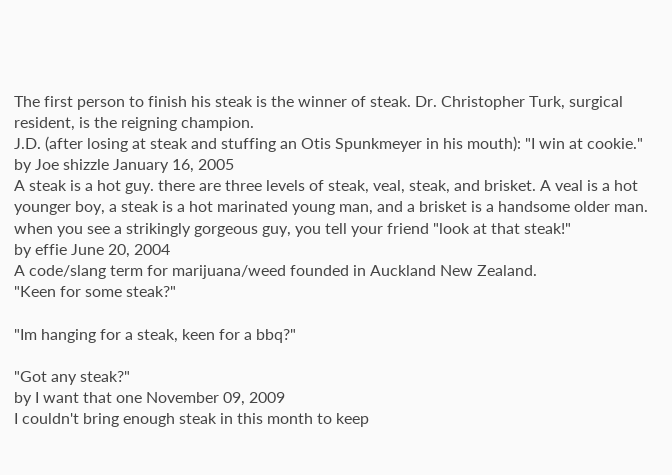The first person to finish his steak is the winner of steak. Dr. Christopher Turk, surgical resident, is the reigning champion.
J.D. (after losing at steak and stuffing an Otis Spunkmeyer in his mouth): "I win at cookie."
by Joe shizzle January 16, 2005
A steak is a hot guy. there are three levels of steak, veal, steak, and brisket. A veal is a hot younger boy, a steak is a hot marinated young man, and a brisket is a handsome older man.
when you see a strikingly gorgeous guy, you tell your friend "look at that steak!"
by effie June 20, 2004
A code/slang term for marijuana/weed founded in Auckland New Zealand.
"Keen for some steak?"

"Im hanging for a steak, keen for a bbq?"

"Got any steak?"
by I want that one November 09, 2009
I couldn't bring enough steak in this month to keep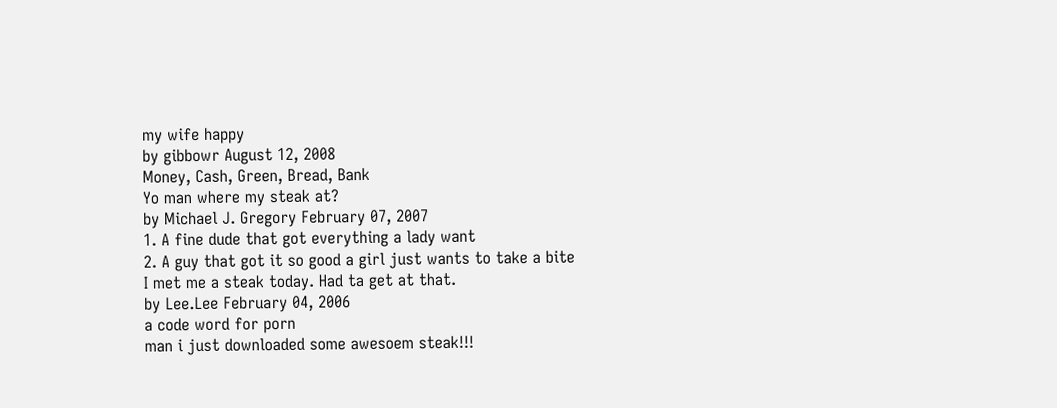my wife happy
by gibbowr August 12, 2008
Money, Cash, Green, Bread, Bank
Yo man where my steak at?
by Michael J. Gregory February 07, 2007
1. A fine dude that got everything a lady want
2. A guy that got it so good a girl just wants to take a bite
I met me a steak today. Had ta get at that.
by Lee.Lee February 04, 2006
a code word for porn
man i just downloaded some awesoem steak!!!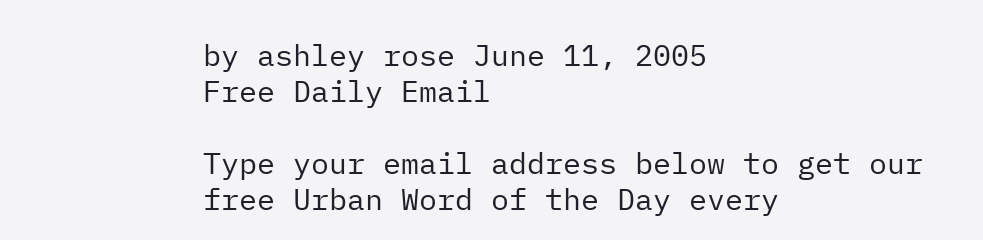by ashley rose June 11, 2005
Free Daily Email

Type your email address below to get our free Urban Word of the Day every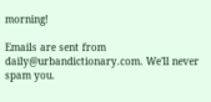morning!

Emails are sent from daily@urbandictionary.com. We'll never spam you.